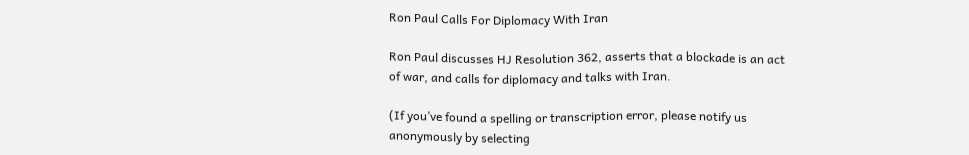Ron Paul Calls For Diplomacy With Iran

Ron Paul discusses HJ Resolution 362, asserts that a blockade is an act of war, and calls for diplomacy and talks with Iran.

(If you’ve found a spelling or transcription error, please notify us anonymously by selecting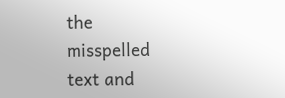the misspelled text and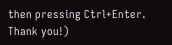then pressing Ctrl+Enter. Thank you!)